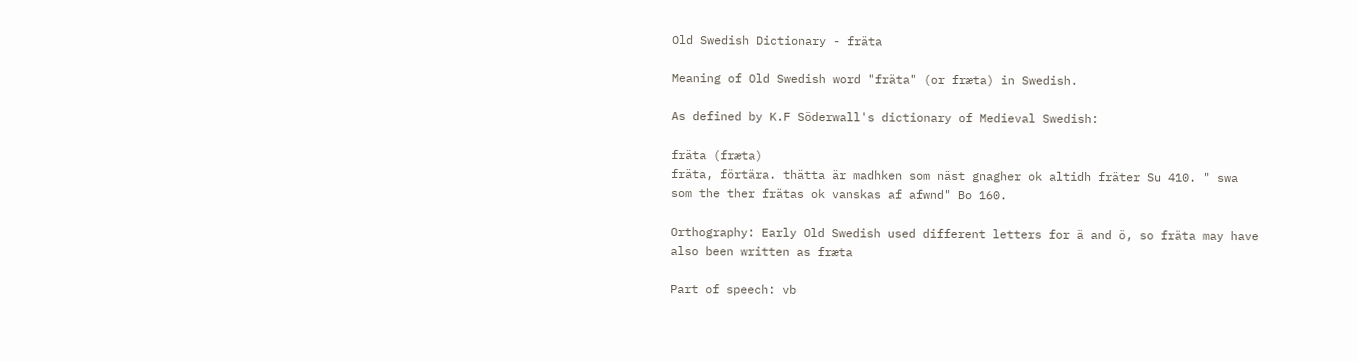Old Swedish Dictionary - fräta

Meaning of Old Swedish word "fräta" (or fræta) in Swedish.

As defined by K.F Söderwall's dictionary of Medieval Swedish:

fräta (fræta)
fräta, förtära. thätta är madhken som näst gnagher ok altidh fräter Su 410. " swa som the ther frätas ok vanskas af afwnd" Bo 160.

Orthography: Early Old Swedish used different letters for ä and ö, so fräta may have also been written as fræta

Part of speech: vb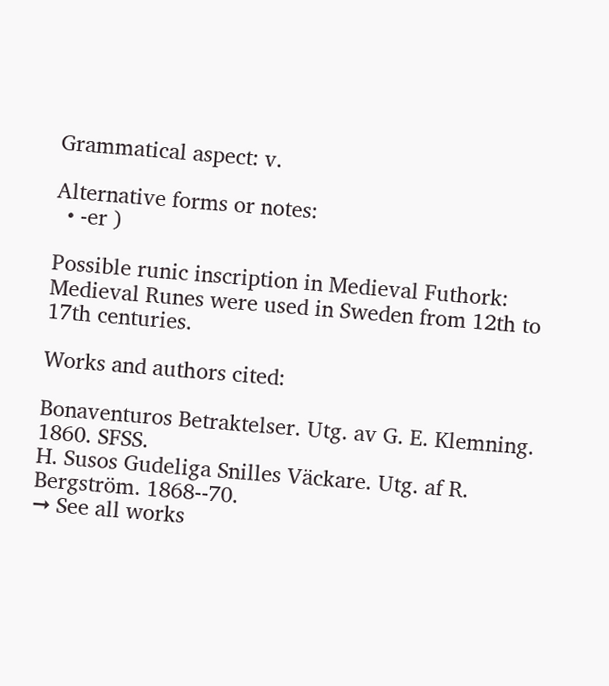Grammatical aspect: v.

Alternative forms or notes:
  • -er )

Possible runic inscription in Medieval Futhork:
Medieval Runes were used in Sweden from 12th to 17th centuries.

Works and authors cited:

Bonaventuros Betraktelser. Utg. av G. E. Klemning. 1860. SFSS.
H. Susos Gudeliga Snilles Väckare. Utg. af R. Bergström. 1868--70.
➞ See all works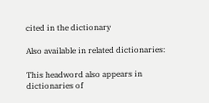cited in the dictionary

Also available in related dictionaries:

This headword also appears in dictionaries of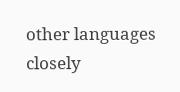other languages closely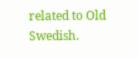related to Old Swedish.